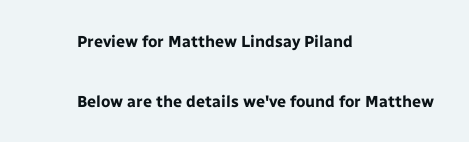Preview for Matthew Lindsay Piland

Below are the details we've found for Matthew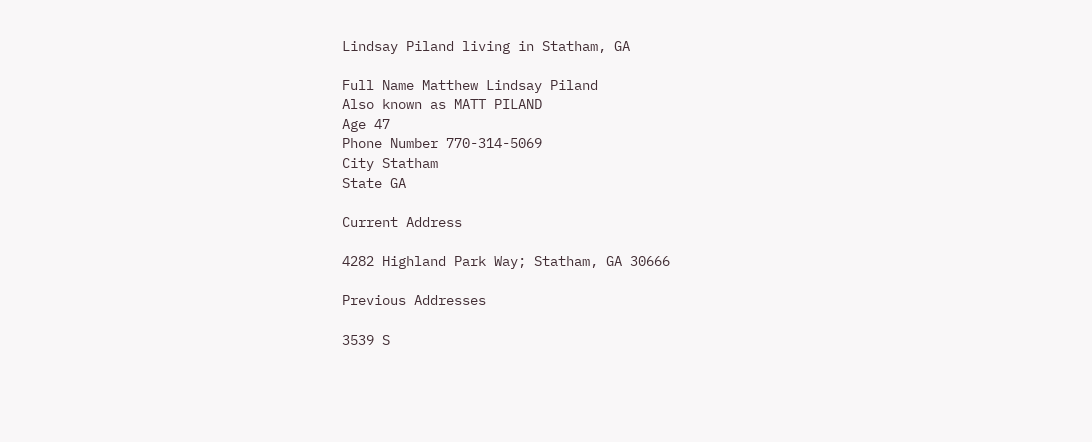Lindsay Piland living in Statham, GA

Full Name Matthew Lindsay Piland
Also known as MATT PILAND
Age 47
Phone Number 770-314-5069
City Statham
State GA

Current Address

4282 Highland Park Way; Statham, GA 30666

Previous Addresses

3539 S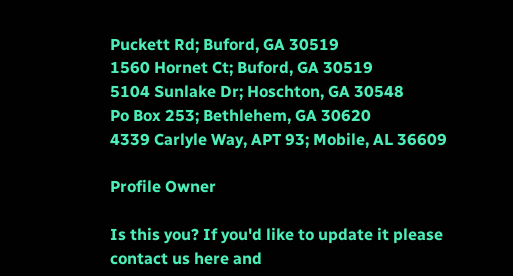Puckett Rd; Buford, GA 30519
1560 Hornet Ct; Buford, GA 30519
5104 Sunlake Dr; Hoschton, GA 30548
Po Box 253; Bethlehem, GA 30620
4339 Carlyle Way, APT 93; Mobile, AL 36609

Profile Owner

Is this you? If you'd like to update it please contact us here and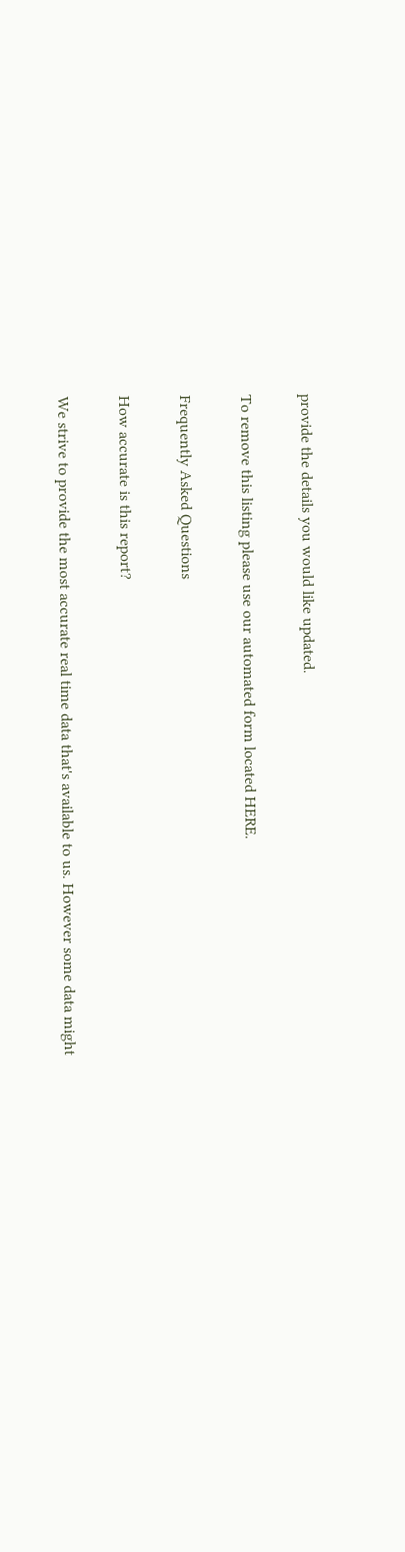provide the details you would like updated.

To remove this listing please use our automated form located HERE.

Frequently Asked Questions

How accurate is this report?

We strive to provide the most accurate real time data that's available to us. However some data might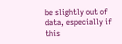be slightly out of data, especially if this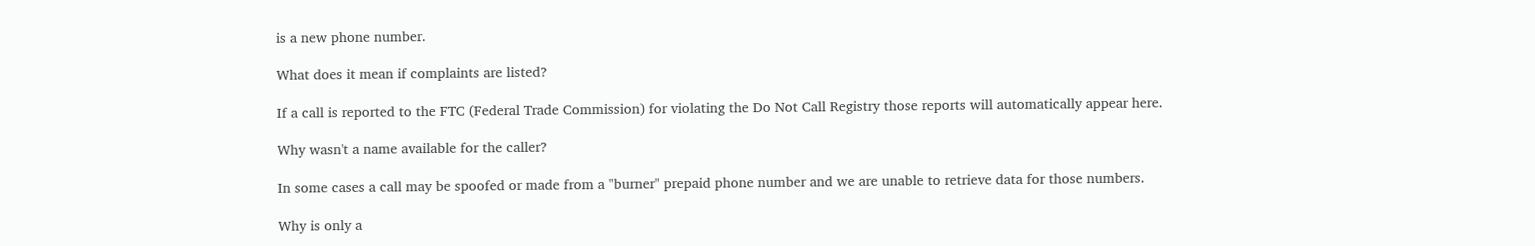is a new phone number.

What does it mean if complaints are listed?

If a call is reported to the FTC (Federal Trade Commission) for violating the Do Not Call Registry those reports will automatically appear here.

Why wasn't a name available for the caller?

In some cases a call may be spoofed or made from a "burner" prepaid phone number and we are unable to retrieve data for those numbers.

Why is only a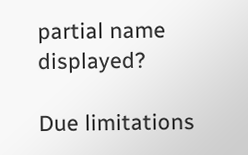partial name displayed?

Due limitations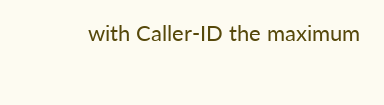with Caller-ID the maximum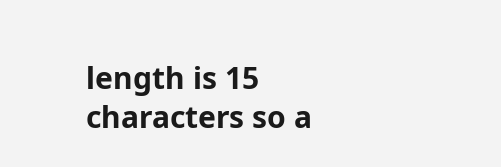length is 15 characters so a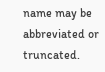name may be abbreviated or truncated.